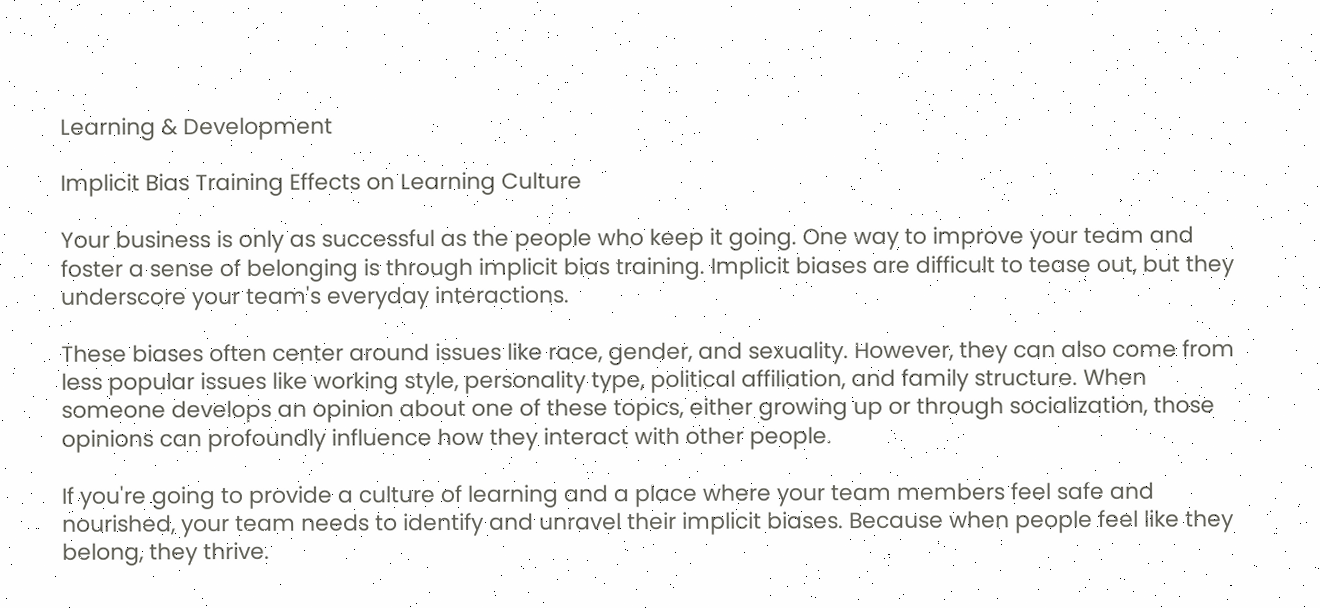Learning & Development

Implicit Bias Training Effects on Learning Culture

Your business is only as successful as the people who keep it going. One way to improve your team and foster a sense of belonging is through implicit bias training. Implicit biases are difficult to tease out, but they underscore your team's everyday interactions.

These biases often center around issues like race, gender, and sexuality. However, they can also come from less popular issues like working style, personality type, political affiliation, and family structure. When someone develops an opinion about one of these topics, either growing up or through socialization, those opinions can profoundly influence how they interact with other people.

If you're going to provide a culture of learning and a place where your team members feel safe and nourished, your team needs to identify and unravel their implicit biases. Because when people feel like they belong, they thrive.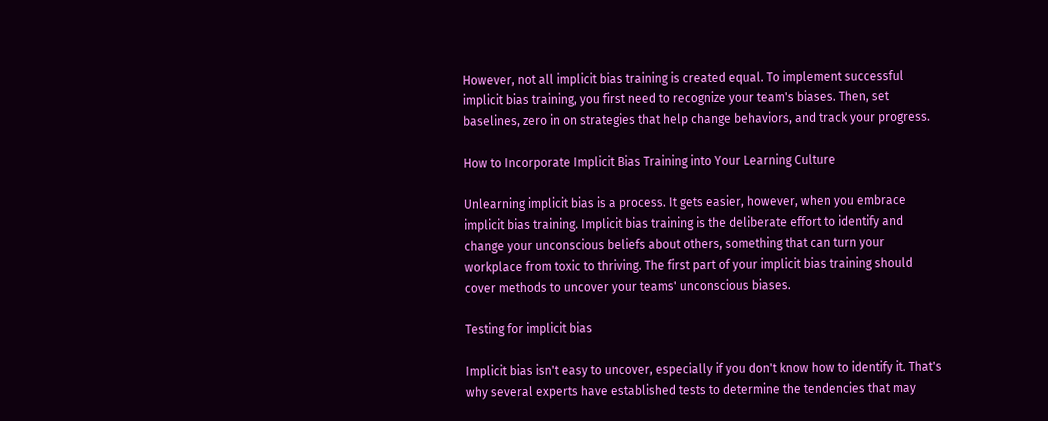However, not all implicit bias training is created equal. To implement successful implicit bias training, you first need to recognize your team's biases. Then, set baselines, zero in on strategies that help change behaviors, and track your progress.

How to Incorporate Implicit Bias Training into Your Learning Culture

Unlearning implicit bias is a process. It gets easier, however, when you embrace implicit bias training. Implicit bias training is the deliberate effort to identify and change your unconscious beliefs about others, something that can turn your workplace from toxic to thriving. The first part of your implicit bias training should cover methods to uncover your teams' unconscious biases.

Testing for implicit bias

Implicit bias isn't easy to uncover, especially if you don't know how to identify it. That's why several experts have established tests to determine the tendencies that may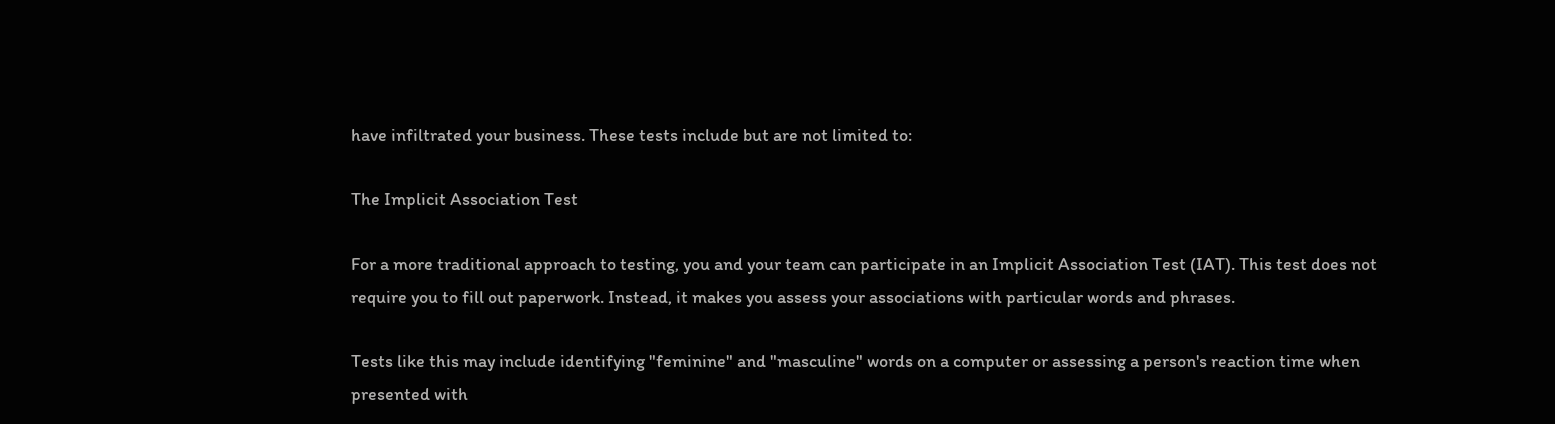have infiltrated your business. These tests include but are not limited to:

The Implicit Association Test

For a more traditional approach to testing, you and your team can participate in an Implicit Association Test (IAT). This test does not require you to fill out paperwork. Instead, it makes you assess your associations with particular words and phrases.

Tests like this may include identifying "feminine" and "masculine" words on a computer or assessing a person's reaction time when presented with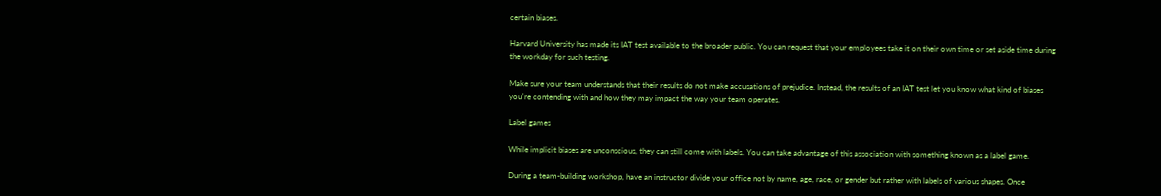certain biases.

Harvard University has made its IAT test available to the broader public. You can request that your employees take it on their own time or set aside time during the workday for such testing.

Make sure your team understands that their results do not make accusations of prejudice. Instead, the results of an IAT test let you know what kind of biases you're contending with and how they may impact the way your team operates.

Label games

While implicit biases are unconscious, they can still come with labels. You can take advantage of this association with something known as a label game.

During a team-building workshop, have an instructor divide your office not by name, age, race, or gender but rather with labels of various shapes. Once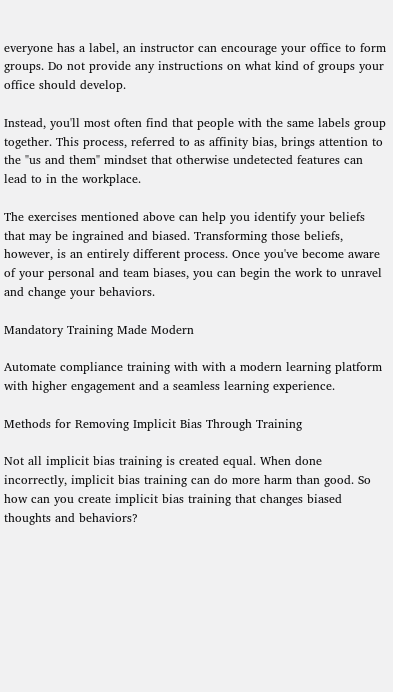everyone has a label, an instructor can encourage your office to form groups. Do not provide any instructions on what kind of groups your office should develop.

Instead, you'll most often find that people with the same labels group together. This process, referred to as affinity bias, brings attention to the "us and them" mindset that otherwise undetected features can lead to in the workplace.

The exercises mentioned above can help you identify your beliefs that may be ingrained and biased. Transforming those beliefs, however, is an entirely different process. Once you've become aware of your personal and team biases, you can begin the work to unravel and change your behaviors.

Mandatory Training Made Modern

Automate compliance training with with a modern learning platform with higher engagement and a seamless learning experience.

Methods for Removing Implicit Bias Through Training

Not all implicit bias training is created equal. When done incorrectly, implicit bias training can do more harm than good. So how can you create implicit bias training that changes biased thoughts and behaviors?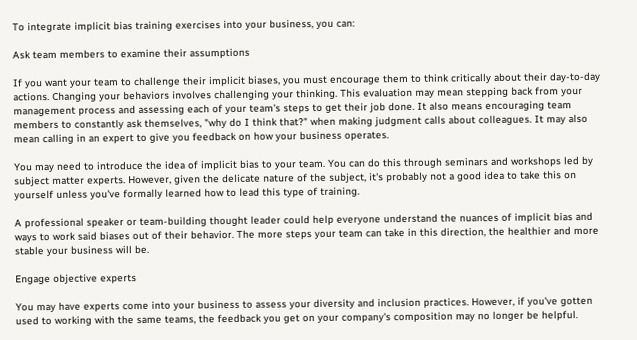To integrate implicit bias training exercises into your business, you can:

Ask team members to examine their assumptions

If you want your team to challenge their implicit biases, you must encourage them to think critically about their day-to-day actions. Changing your behaviors involves challenging your thinking. This evaluation may mean stepping back from your management process and assessing each of your team's steps to get their job done. It also means encouraging team members to constantly ask themselves, "why do I think that?" when making judgment calls about colleagues. It may also mean calling in an expert to give you feedback on how your business operates.

You may need to introduce the idea of implicit bias to your team. You can do this through seminars and workshops led by subject matter experts. However, given the delicate nature of the subject, it's probably not a good idea to take this on yourself unless you've formally learned how to lead this type of training.

A professional speaker or team-building thought leader could help everyone understand the nuances of implicit bias and ways to work said biases out of their behavior. The more steps your team can take in this direction, the healthier and more stable your business will be.

Engage objective experts

You may have experts come into your business to assess your diversity and inclusion practices. However, if you've gotten used to working with the same teams, the feedback you get on your company's composition may no longer be helpful.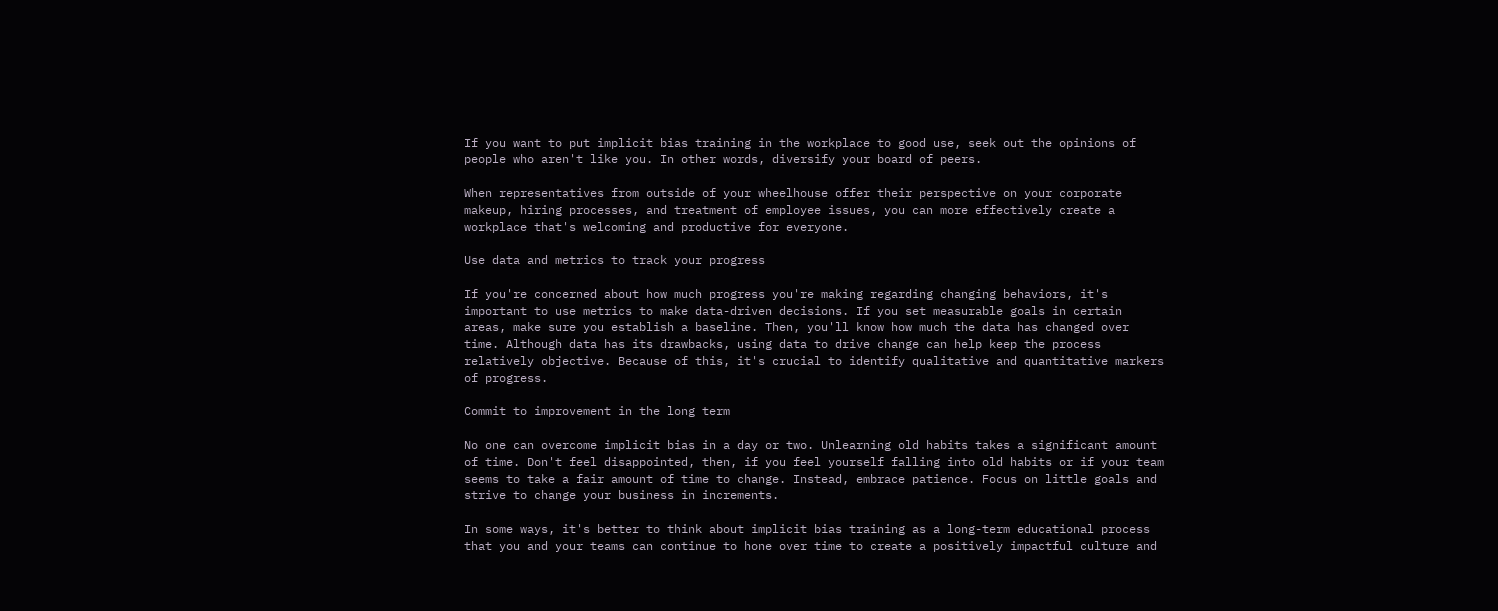If you want to put implicit bias training in the workplace to good use, seek out the opinions of people who aren't like you. In other words, diversify your board of peers.

When representatives from outside of your wheelhouse offer their perspective on your corporate makeup, hiring processes, and treatment of employee issues, you can more effectively create a workplace that's welcoming and productive for everyone.

Use data and metrics to track your progress

If you're concerned about how much progress you're making regarding changing behaviors, it's important to use metrics to make data-driven decisions. If you set measurable goals in certain areas, make sure you establish a baseline. Then, you'll know how much the data has changed over time. Although data has its drawbacks, using data to drive change can help keep the process relatively objective. Because of this, it's crucial to identify qualitative and quantitative markers of progress.

Commit to improvement in the long term

No one can overcome implicit bias in a day or two. Unlearning old habits takes a significant amount of time. Don't feel disappointed, then, if you feel yourself falling into old habits or if your team seems to take a fair amount of time to change. Instead, embrace patience. Focus on little goals and strive to change your business in increments.

In some ways, it's better to think about implicit bias training as a long-term educational process that you and your teams can continue to hone over time to create a positively impactful culture and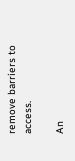remove barriers to access.

An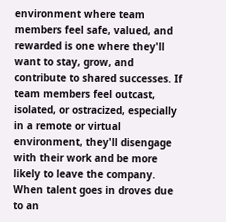environment where team members feel safe, valued, and rewarded is one where they'll want to stay, grow, and contribute to shared successes. If team members feel outcast, isolated, or ostracized, especially in a remote or virtual environment, they'll disengage with their work and be more likely to leave the company. When talent goes in droves due to an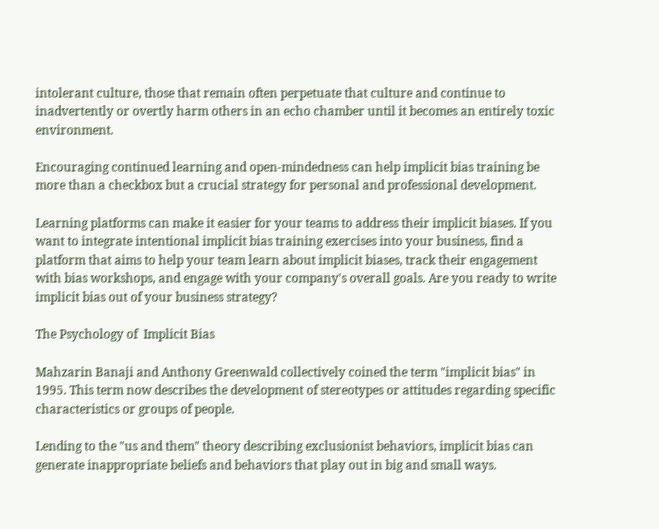intolerant culture, those that remain often perpetuate that culture and continue to inadvertently or overtly harm others in an echo chamber until it becomes an entirely toxic environment.

Encouraging continued learning and open-mindedness can help implicit bias training be more than a checkbox but a crucial strategy for personal and professional development.

Learning platforms can make it easier for your teams to address their implicit biases. If you want to integrate intentional implicit bias training exercises into your business, find a platform that aims to help your team learn about implicit biases, track their engagement with bias workshops, and engage with your company's overall goals. Are you ready to write implicit bias out of your business strategy?

The Psychology of  Implicit Bias

Mahzarin Banaji and Anthony Greenwald collectively coined the term "implicit bias" in 1995. This term now describes the development of stereotypes or attitudes regarding specific characteristics or groups of people.

Lending to the "us and them" theory describing exclusionist behaviors, implicit bias can generate inappropriate beliefs and behaviors that play out in big and small ways.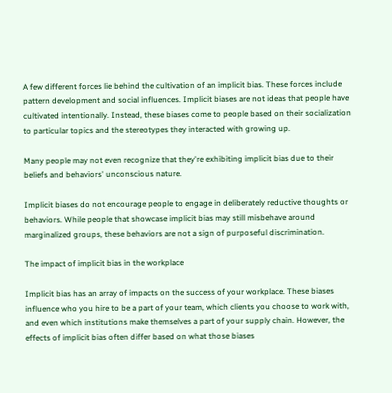A few different forces lie behind the cultivation of an implicit bias. These forces include pattern development and social influences. Implicit biases are not ideas that people have cultivated intentionally. Instead, these biases come to people based on their socialization to particular topics and the stereotypes they interacted with growing up.

Many people may not even recognize that they're exhibiting implicit bias due to their beliefs and behaviors' unconscious nature.

Implicit biases do not encourage people to engage in deliberately reductive thoughts or behaviors. While people that showcase implicit bias may still misbehave around marginalized groups, these behaviors are not a sign of purposeful discrimination.

The impact of implicit bias in the workplace

Implicit bias has an array of impacts on the success of your workplace. These biases influence who you hire to be a part of your team, which clients you choose to work with, and even which institutions make themselves a part of your supply chain. However, the effects of implicit bias often differ based on what those biases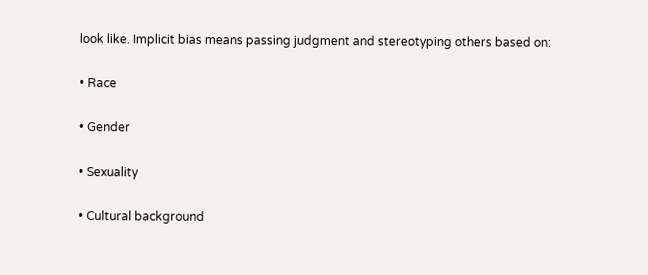look like. Implicit bias means passing judgment and stereotyping others based on:

• Race

• Gender

• Sexuality

• Cultural background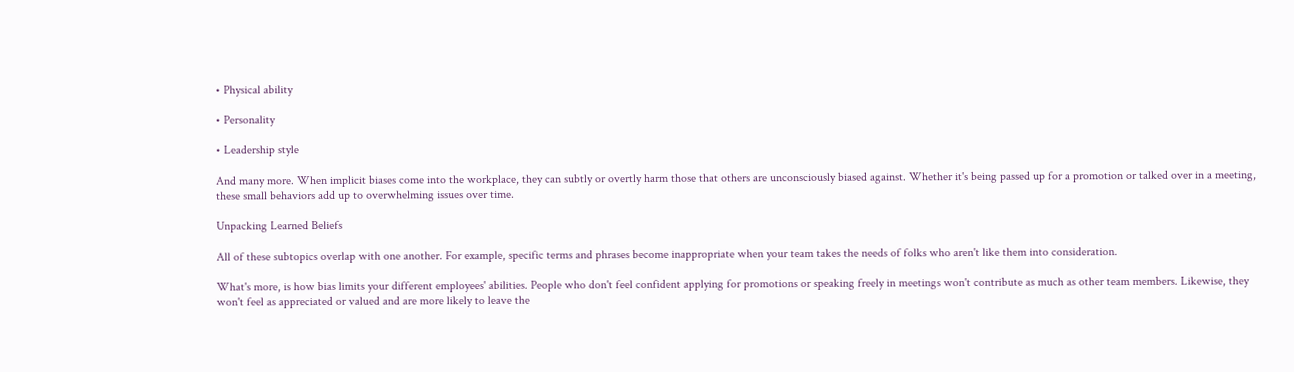• Physical ability

• Personality

• Leadership style

And many more. When implicit biases come into the workplace, they can subtly or overtly harm those that others are unconsciously biased against. Whether it's being passed up for a promotion or talked over in a meeting, these small behaviors add up to overwhelming issues over time.

Unpacking Learned Beliefs

All of these subtopics overlap with one another. For example, specific terms and phrases become inappropriate when your team takes the needs of folks who aren't like them into consideration.

What's more, is how bias limits your different employees' abilities. People who don't feel confident applying for promotions or speaking freely in meetings won't contribute as much as other team members. Likewise, they won't feel as appreciated or valued and are more likely to leave the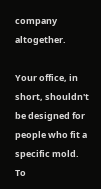company altogether.

Your office, in short, shouldn't be designed for people who fit a specific mold. To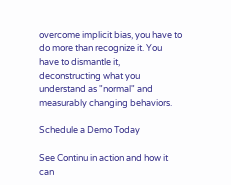overcome implicit bias, you have to do more than recognize it. You have to dismantle it, deconstructing what you understand as "normal" and measurably changing behaviors.

Schedule a Demo Today

See Continu in action and how it can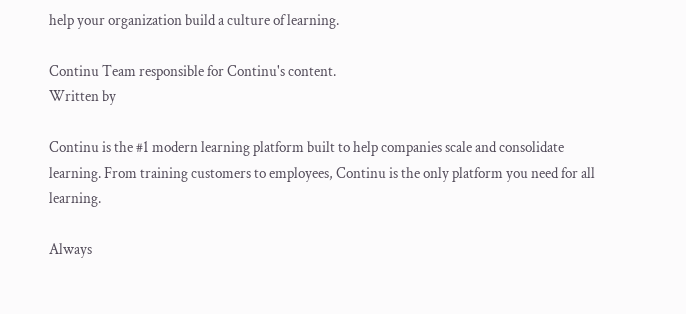help your organization build a culture of learning.

Continu Team responsible for Continu's content.
Written by

Continu is the #1 modern learning platform built to help companies scale and consolidate learning. From training customers to employees, Continu is the only platform you need for all learning.

Always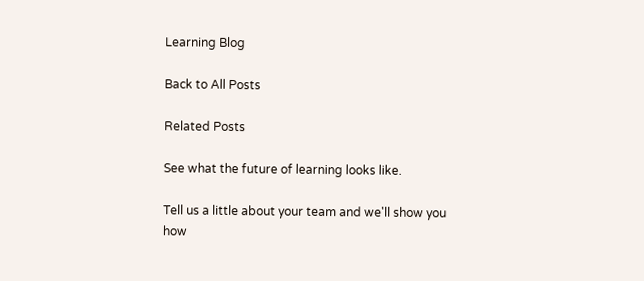Learning Blog

Back to All Posts

Related Posts

See what the future of learning looks like.

Tell us a little about your team and we'll show you how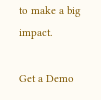to make a big impact.

Get a Demo